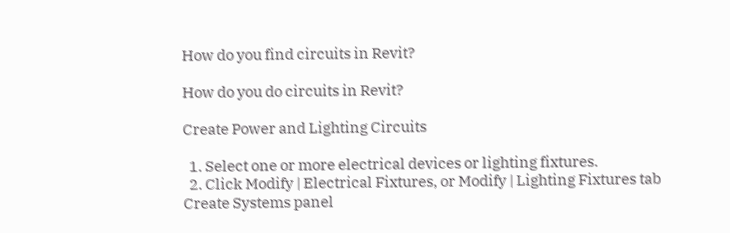How do you find circuits in Revit?

How do you do circuits in Revit?

Create Power and Lighting Circuits

  1. Select one or more electrical devices or lighting fixtures.
  2. Click Modify | Electrical Fixtures, or Modify | Lighting Fixtures tab Create Systems panel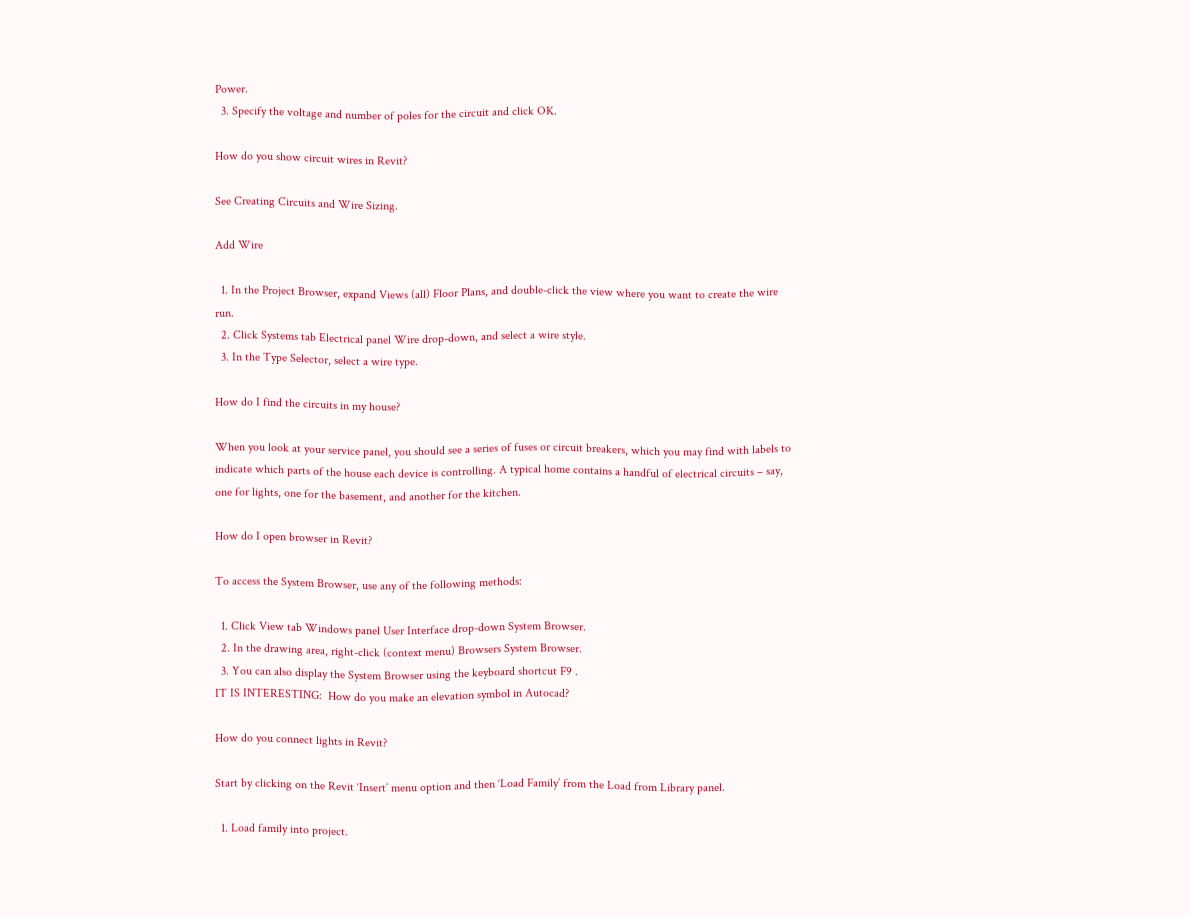Power.
  3. Specify the voltage and number of poles for the circuit and click OK.

How do you show circuit wires in Revit?

See Creating Circuits and Wire Sizing.

Add Wire

  1. In the Project Browser, expand Views (all) Floor Plans, and double-click the view where you want to create the wire run.
  2. Click Systems tab Electrical panel Wire drop-down, and select a wire style.
  3. In the Type Selector, select a wire type.

How do I find the circuits in my house?

When you look at your service panel, you should see a series of fuses or circuit breakers, which you may find with labels to indicate which parts of the house each device is controlling. A typical home contains a handful of electrical circuits – say, one for lights, one for the basement, and another for the kitchen.

How do I open browser in Revit?

To access the System Browser, use any of the following methods:

  1. Click View tab Windows panel User Interface drop-down System Browser.
  2. In the drawing area, right-click (context menu) Browsers System Browser.
  3. You can also display the System Browser using the keyboard shortcut F9 .
IT IS INTERESTING:  How do you make an elevation symbol in Autocad?

How do you connect lights in Revit?

Start by clicking on the Revit ‘Insert’ menu option and then ‘Load Family’ from the Load from Library panel.

  1. Load family into project.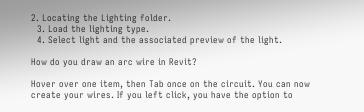2. Locating the Lighting folder.
  3. Load the lighting type.
  4. Select light and the associated preview of the light.

How do you draw an arc wire in Revit?

Hover over one item, then Tab once on the circuit. You can now create your wires. If you left click, you have the option to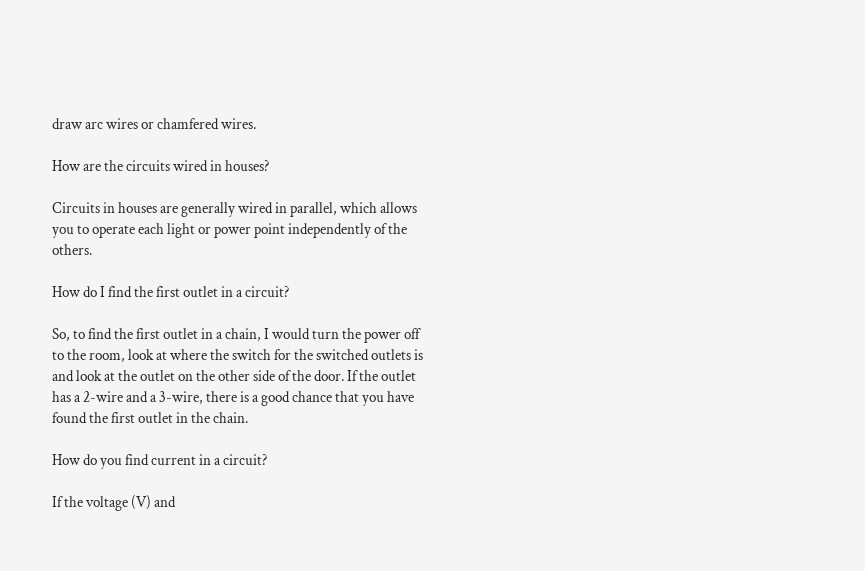draw arc wires or chamfered wires.

How are the circuits wired in houses?

Circuits in houses are generally wired in parallel, which allows you to operate each light or power point independently of the others.

How do I find the first outlet in a circuit?

So, to find the first outlet in a chain, I would turn the power off to the room, look at where the switch for the switched outlets is and look at the outlet on the other side of the door. If the outlet has a 2-wire and a 3-wire, there is a good chance that you have found the first outlet in the chain.

How do you find current in a circuit?

If the voltage (V) and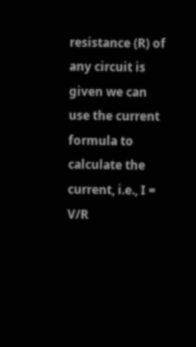resistance (R) of any circuit is given we can use the current formula to calculate the current, i.e., I = V/R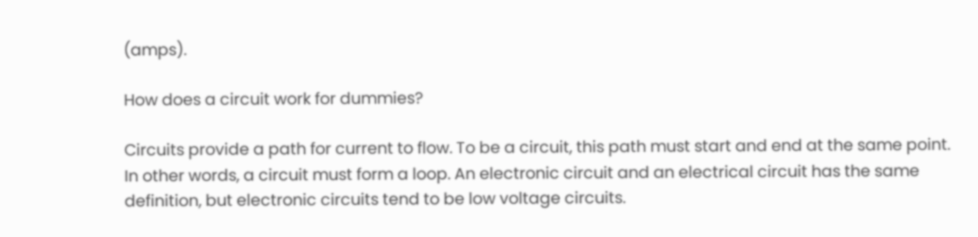(amps).

How does a circuit work for dummies?

Circuits provide a path for current to flow. To be a circuit, this path must start and end at the same point. In other words, a circuit must form a loop. An electronic circuit and an electrical circuit has the same definition, but electronic circuits tend to be low voltage circuits.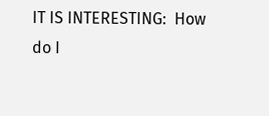IT IS INTERESTING:  How do I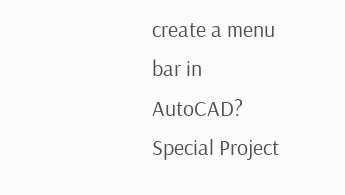create a menu bar in AutoCAD?
Special Project